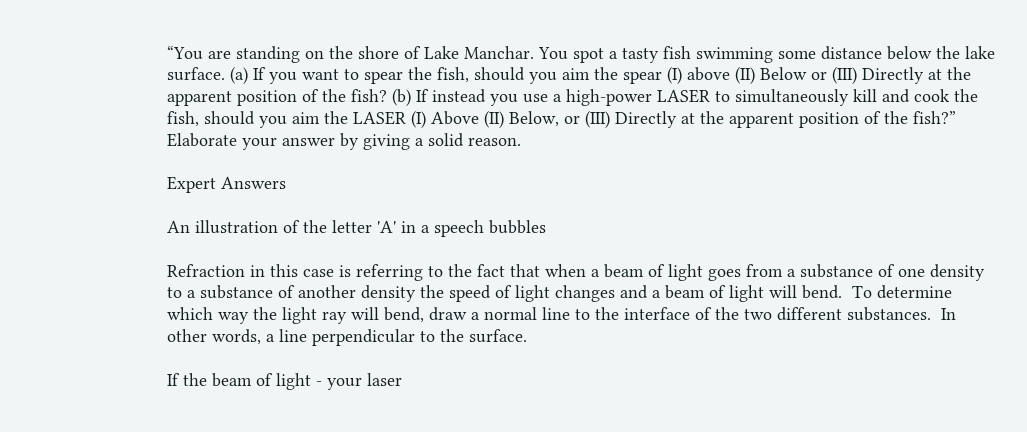“You are standing on the shore of Lake Manchar. You spot a tasty fish swimming some distance below the lake surface. (a) If you want to spear the fish, should you aim the spear (I) above (II) Below or (III) Directly at the apparent position of the fish? (b) If instead you use a high-power LASER to simultaneously kill and cook the fish, should you aim the LASER (I) Above (II) Below, or (III) Directly at the apparent position of the fish?” Elaborate your answer by giving a solid reason.

Expert Answers

An illustration of the letter 'A' in a speech bubbles

Refraction in this case is referring to the fact that when a beam of light goes from a substance of one density to a substance of another density the speed of light changes and a beam of light will bend.  To determine which way the light ray will bend, draw a normal line to the interface of the two different substances.  In other words, a line perpendicular to the surface.

If the beam of light - your laser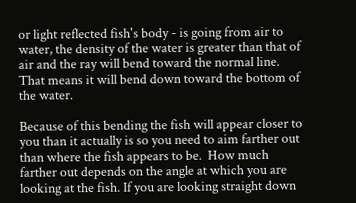or light reflected fish's body - is going from air to water, the density of the water is greater than that of air and the ray will bend toward the normal line.  That means it will bend down toward the bottom of the water.

Because of this bending the fish will appear closer to you than it actually is so you need to aim farther out than where the fish appears to be.  How much farther out depends on the angle at which you are looking at the fish. If you are looking straight down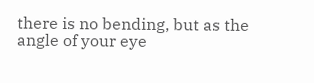there is no bending, but as the angle of your eye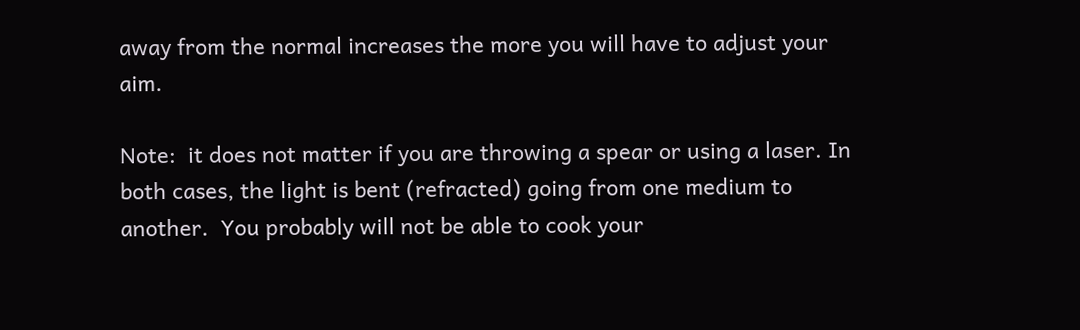away from the normal increases the more you will have to adjust your aim.

Note:  it does not matter if you are throwing a spear or using a laser. In both cases, the light is bent (refracted) going from one medium to another.  You probably will not be able to cook your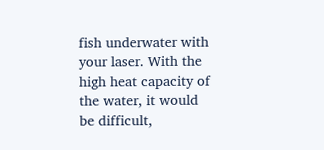fish underwater with your laser. With the high heat capacity of the water, it would be difficult,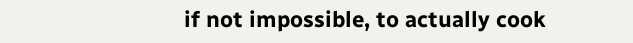if not impossible, to actually cook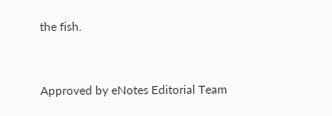the fish.


Approved by eNotes Editorial Team